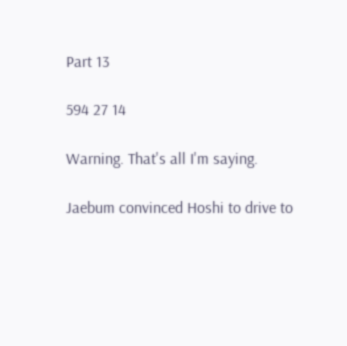Part 13

594 27 14

Warning. That's all I'm saying.

Jaebum convinced Hoshi to drive to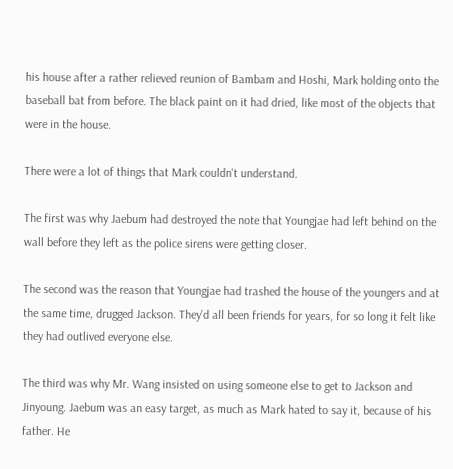his house after a rather relieved reunion of Bambam and Hoshi, Mark holding onto the baseball bat from before. The black paint on it had dried, like most of the objects that were in the house.

There were a lot of things that Mark couldn't understand.

The first was why Jaebum had destroyed the note that Youngjae had left behind on the wall before they left as the police sirens were getting closer.

The second was the reason that Youngjae had trashed the house of the youngers and at the same time, drugged Jackson. They'd all been friends for years, for so long it felt like they had outlived everyone else.

The third was why Mr. Wang insisted on using someone else to get to Jackson and Jinyoung. Jaebum was an easy target, as much as Mark hated to say it, because of his father. He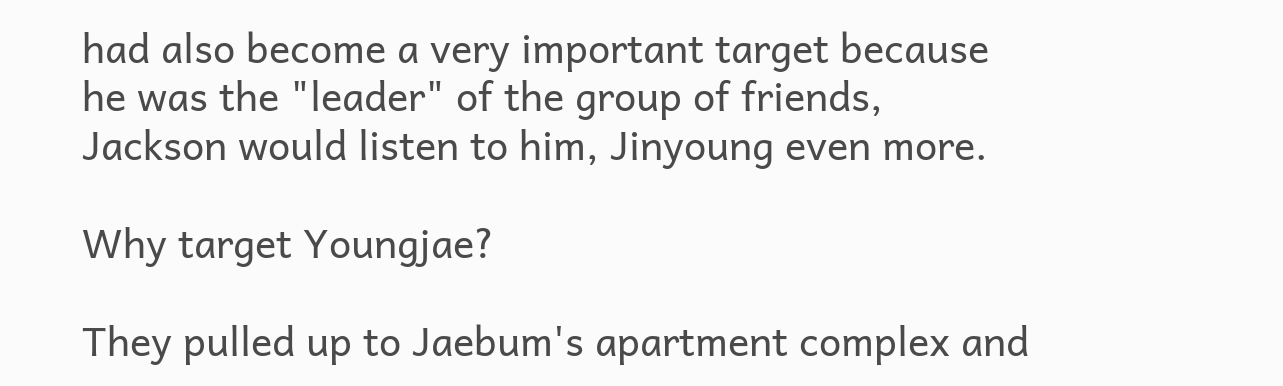had also become a very important target because he was the "leader" of the group of friends, Jackson would listen to him, Jinyoung even more.

Why target Youngjae?

They pulled up to Jaebum's apartment complex and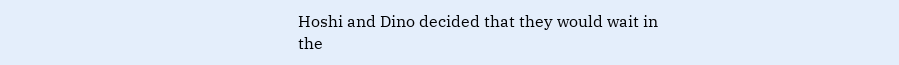Hoshi and Dino decided that they would wait in the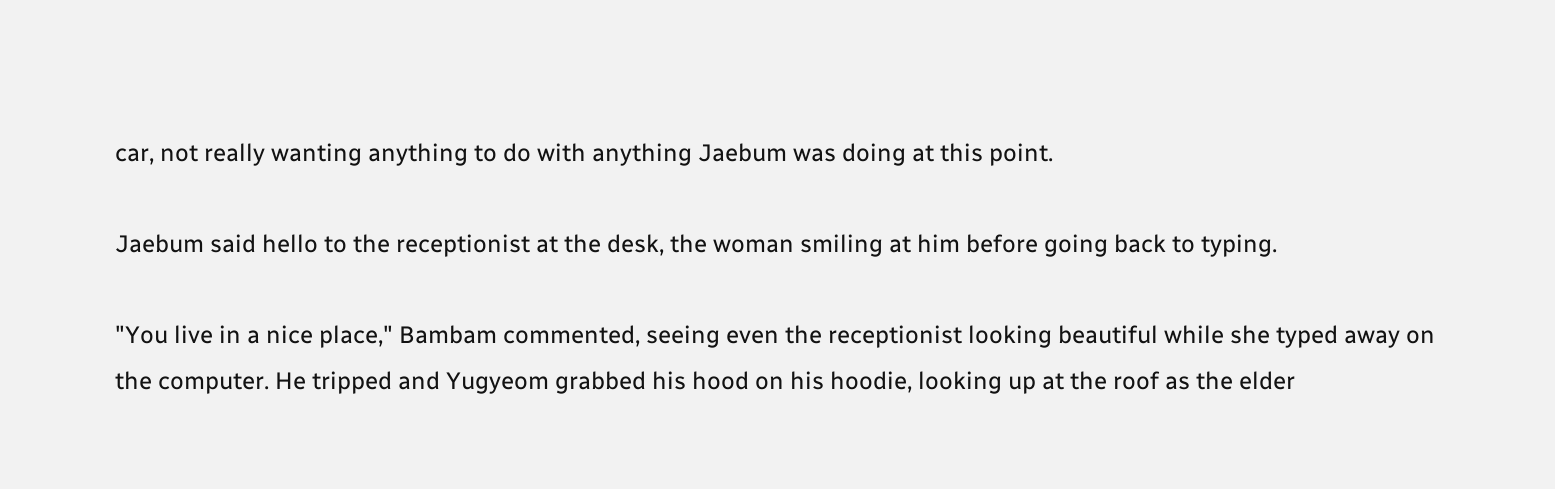car, not really wanting anything to do with anything Jaebum was doing at this point.

Jaebum said hello to the receptionist at the desk, the woman smiling at him before going back to typing.

"You live in a nice place," Bambam commented, seeing even the receptionist looking beautiful while she typed away on the computer. He tripped and Yugyeom grabbed his hood on his hoodie, looking up at the roof as the elder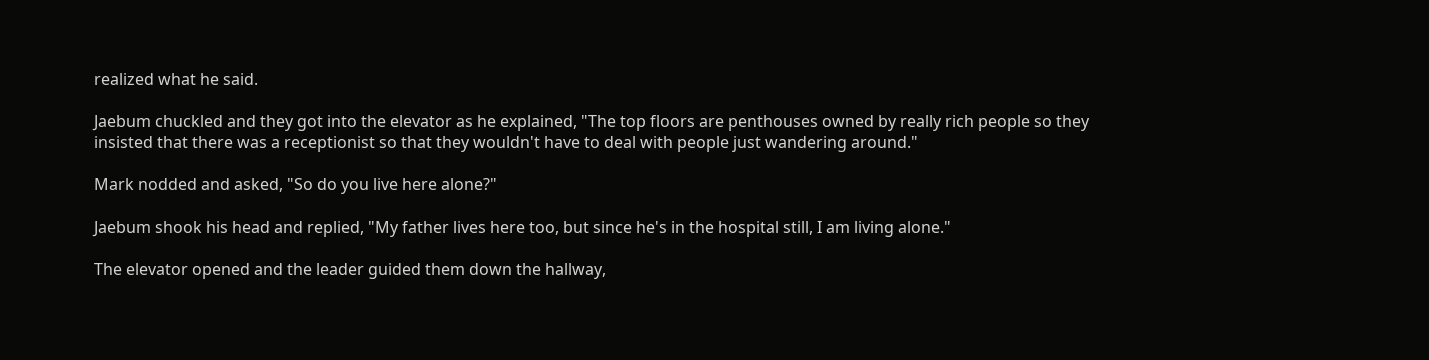realized what he said.

Jaebum chuckled and they got into the elevator as he explained, "The top floors are penthouses owned by really rich people so they insisted that there was a receptionist so that they wouldn't have to deal with people just wandering around."

Mark nodded and asked, "So do you live here alone?"

Jaebum shook his head and replied, "My father lives here too, but since he's in the hospital still, I am living alone."

The elevator opened and the leader guided them down the hallway,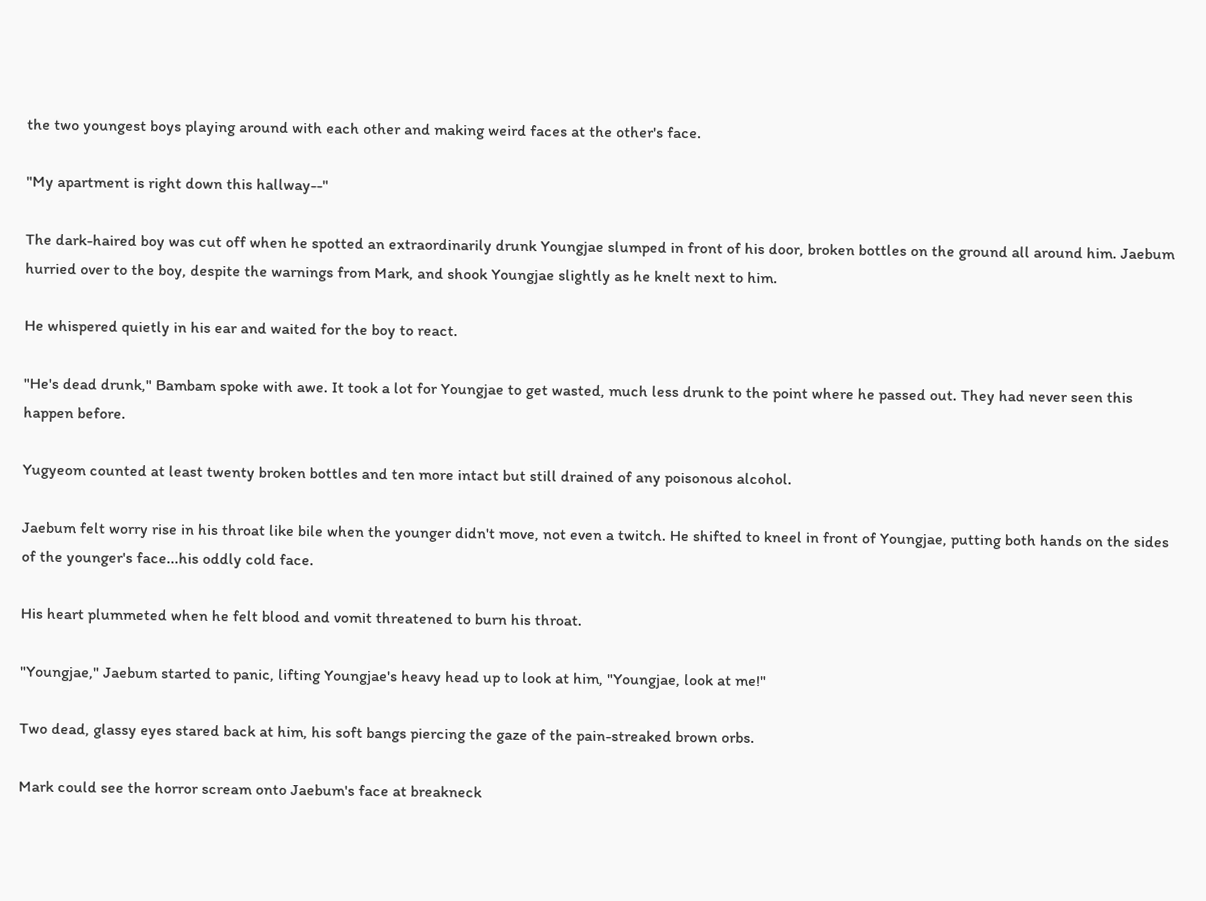the two youngest boys playing around with each other and making weird faces at the other's face.

"My apartment is right down this hallway--"

The dark-haired boy was cut off when he spotted an extraordinarily drunk Youngjae slumped in front of his door, broken bottles on the ground all around him. Jaebum hurried over to the boy, despite the warnings from Mark, and shook Youngjae slightly as he knelt next to him.

He whispered quietly in his ear and waited for the boy to react.

"He's dead drunk," Bambam spoke with awe. It took a lot for Youngjae to get wasted, much less drunk to the point where he passed out. They had never seen this happen before.

Yugyeom counted at least twenty broken bottles and ten more intact but still drained of any poisonous alcohol.

Jaebum felt worry rise in his throat like bile when the younger didn't move, not even a twitch. He shifted to kneel in front of Youngjae, putting both hands on the sides of the younger's face...his oddly cold face.

His heart plummeted when he felt blood and vomit threatened to burn his throat.

"Youngjae," Jaebum started to panic, lifting Youngjae's heavy head up to look at him, "Youngjae, look at me!"

Two dead, glassy eyes stared back at him, his soft bangs piercing the gaze of the pain-streaked brown orbs.

Mark could see the horror scream onto Jaebum's face at breakneck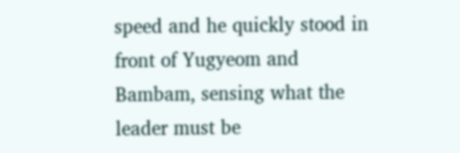speed and he quickly stood in front of Yugyeom and Bambam, sensing what the leader must be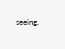seeing.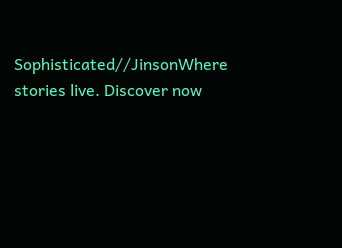Sophisticated//JinsonWhere stories live. Discover now